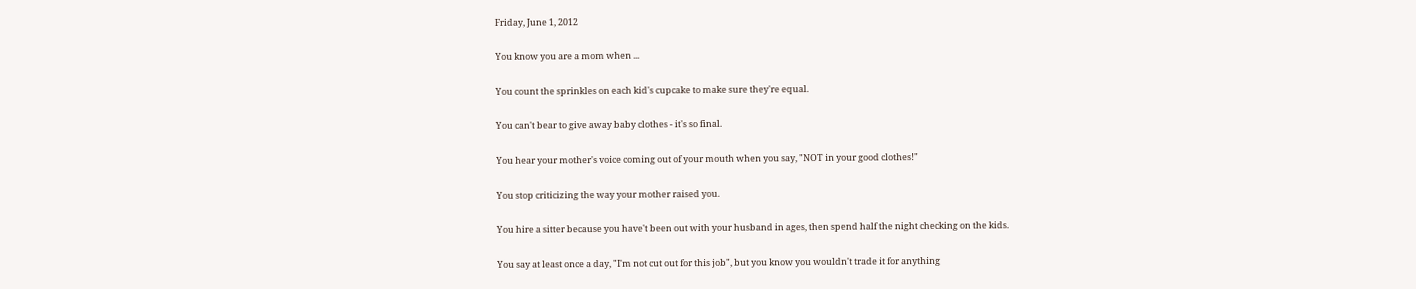Friday, June 1, 2012

You know you are a mom when ...

You count the sprinkles on each kid's cupcake to make sure they're equal.

You can't bear to give away baby clothes - it's so final.

You hear your mother's voice coming out of your mouth when you say, "NOT in your good clothes!"

You stop criticizing the way your mother raised you.

You hire a sitter because you have't been out with your husband in ages, then spend half the night checking on the kids.

You say at least once a day, "I'm not cut out for this job", but you know you wouldn't trade it for anything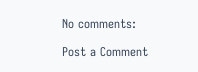No comments:

Post a Comment